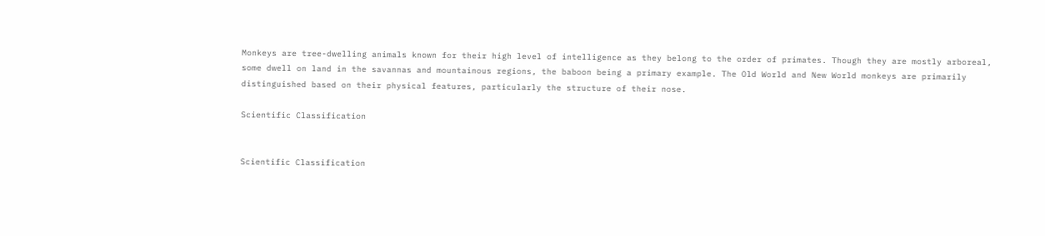Monkeys are tree-dwelling animals known for their high level of intelligence as they belong to the order of primates. Though they are mostly arboreal, some dwell on land in the savannas and mountainous regions, the baboon being a primary example. The Old World and New World monkeys are primarily distinguished based on their physical features, particularly the structure of their nose.

Scientific Classification


Scientific Classification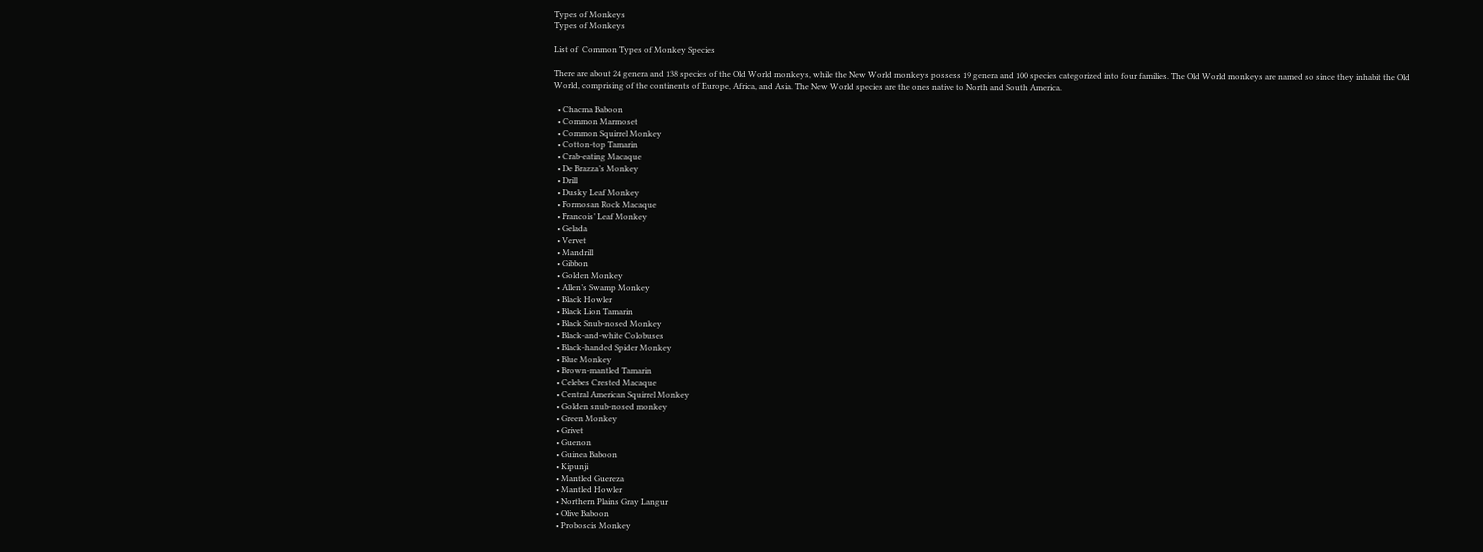Types of Monkeys
Types of Monkeys

List of  Common Types of Monkey Species

There are about 24 genera and 138 species of the Old World monkeys, while the New World monkeys possess 19 genera and 100 species categorized into four families. The Old World monkeys are named so since they inhabit the Old World, comprising of the continents of Europe, Africa, and Asia. The New World species are the ones native to North and South America.

  • Chacma Baboon
  • Common Marmoset
  • Common Squirrel Monkey
  • Cotton-top Tamarin
  • Crab-eating Macaque
  • De Brazza’s Monkey
  • Drill
  • Dusky Leaf Monkey
  • Formosan Rock Macaque
  • Francois’ Leaf Monkey
  • Gelada
  • Vervet
  • Mandrill
  • Gibbon
  • Golden Monkey
  • Allen’s Swamp Monkey
  • Black Howler
  • Black Lion Tamarin
  • Black Snub-nosed Monkey
  • Black-and-white Colobuses
  • Black-handed Spider Monkey
  • Blue Monkey
  • Brown-mantled Tamarin
  • Celebes Crested Macaque
  • Central American Squirrel Monkey
  • Golden snub-nosed monkey
  • Green Monkey
  • Grivet
  • Guenon
  • Guinea Baboon
  • Kipunji
  • Mantled Guereza
  • Mantled Howler
  • Northern Plains Gray Langur
  • Olive Baboon
  • Proboscis Monkey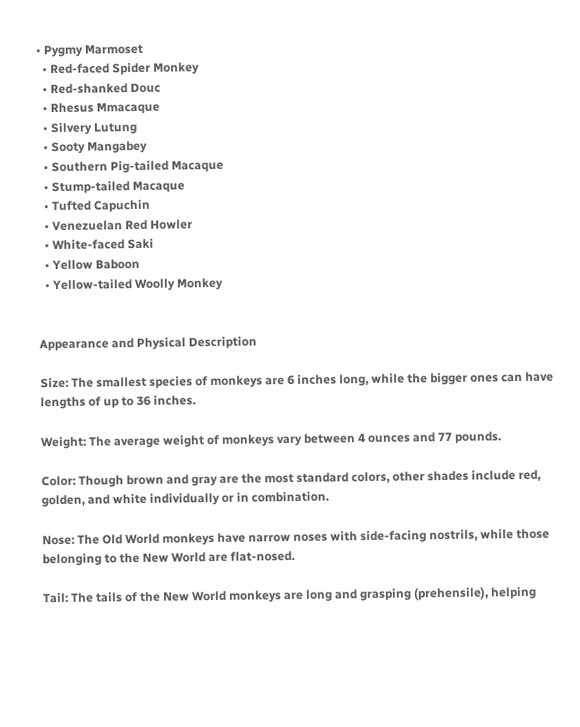• Pygmy Marmoset
  • Red-faced Spider Monkey
  • Red-shanked Douc
  • Rhesus Mmacaque
  • Silvery Lutung
  • Sooty Mangabey
  • Southern Pig-tailed Macaque
  • Stump-tailed Macaque
  • Tufted Capuchin
  • Venezuelan Red Howler
  • White-faced Saki
  • Yellow Baboon
  • Yellow-tailed Woolly Monkey


Appearance and Physical Description

Size: The smallest species of monkeys are 6 inches long, while the bigger ones can have lengths of up to 36 inches.

Weight: The average weight of monkeys vary between 4 ounces and 77 pounds.

Color: Though brown and gray are the most standard colors, other shades include red, golden, and white individually or in combination.

Nose: The Old World monkeys have narrow noses with side-facing nostrils, while those belonging to the New World are flat-nosed.

Tail: The tails of the New World monkeys are long and grasping (prehensile), helping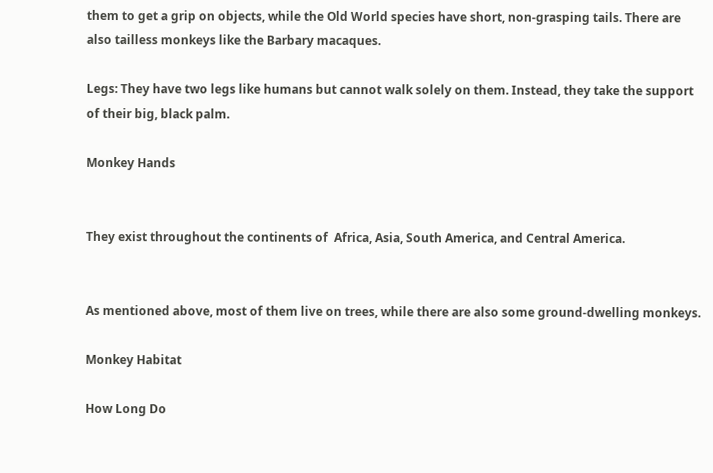them to get a grip on objects, while the Old World species have short, non-grasping tails. There are also tailless monkeys like the Barbary macaques.

Legs: They have two legs like humans but cannot walk solely on them. Instead, they take the support of their big, black palm.

Monkey Hands


They exist throughout the continents of  Africa, Asia, South America, and Central America.


As mentioned above, most of them live on trees, while there are also some ground-dwelling monkeys.

Monkey Habitat

How Long Do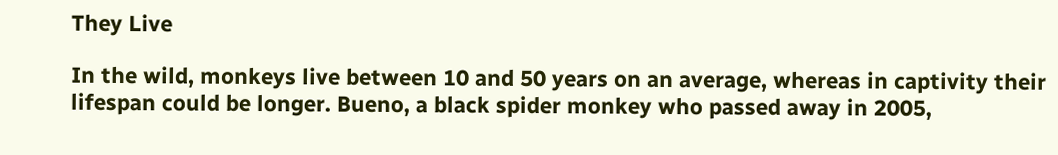They Live

In the wild, monkeys live between 10 and 50 years on an average, whereas in captivity their lifespan could be longer. Bueno, a black spider monkey who passed away in 2005,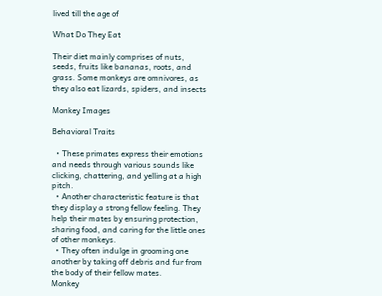lived till the age of

What Do They Eat

Their diet mainly comprises of nuts, seeds, fruits like bananas, roots, and grass. Some monkeys are omnivores, as they also eat lizards, spiders, and insects

Monkey Images

Behavioral Traits

  • These primates express their emotions and needs through various sounds like clicking, chattering, and yelling at a high pitch.
  • Another characteristic feature is that they display a strong fellow feeling. They help their mates by ensuring protection, sharing food, and caring for the little ones of other monkeys.
  • They often indulge in grooming one another by taking off debris and fur from the body of their fellow mates.
Monkey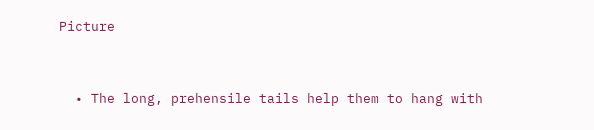Picture


  • The long, prehensile tails help them to hang with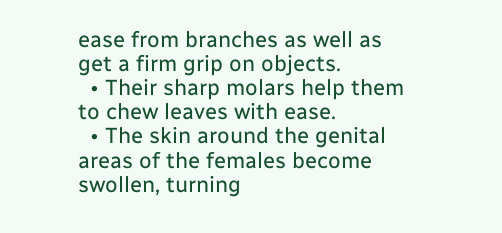ease from branches as well as get a firm grip on objects.
  • Their sharp molars help them to chew leaves with ease.
  • The skin around the genital areas of the females become swollen, turning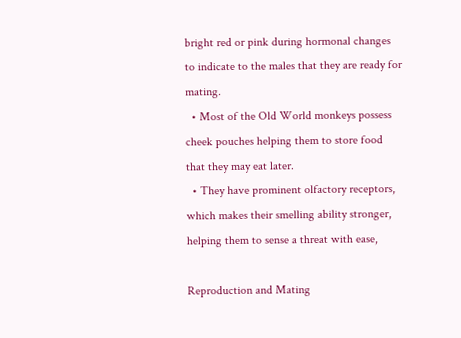bright red or pink during hormonal changes to indicate to the males that they are ready for mating.
  • Most of the Old World monkeys possess cheek pouches helping them to store food that they may eat later.
  • They have prominent olfactory receptors, which makes their smelling ability stronger, helping them to sense a threat with ease,

Reproduction and Mating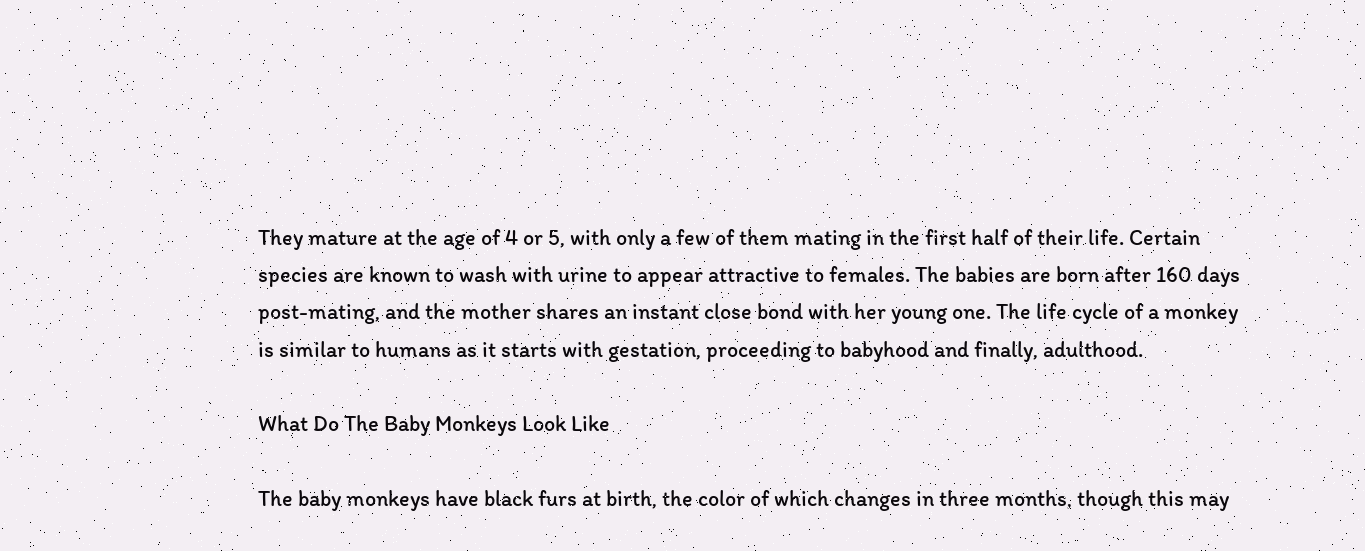They mature at the age of 4 or 5, with only a few of them mating in the first half of their life. Certain species are known to wash with urine to appear attractive to females. The babies are born after 160 days post-mating, and the mother shares an instant close bond with her young one. The life cycle of a monkey is similar to humans as it starts with gestation, proceeding to babyhood and finally, adulthood.

What Do The Baby Monkeys Look Like

The baby monkeys have black furs at birth, the color of which changes in three months, though this may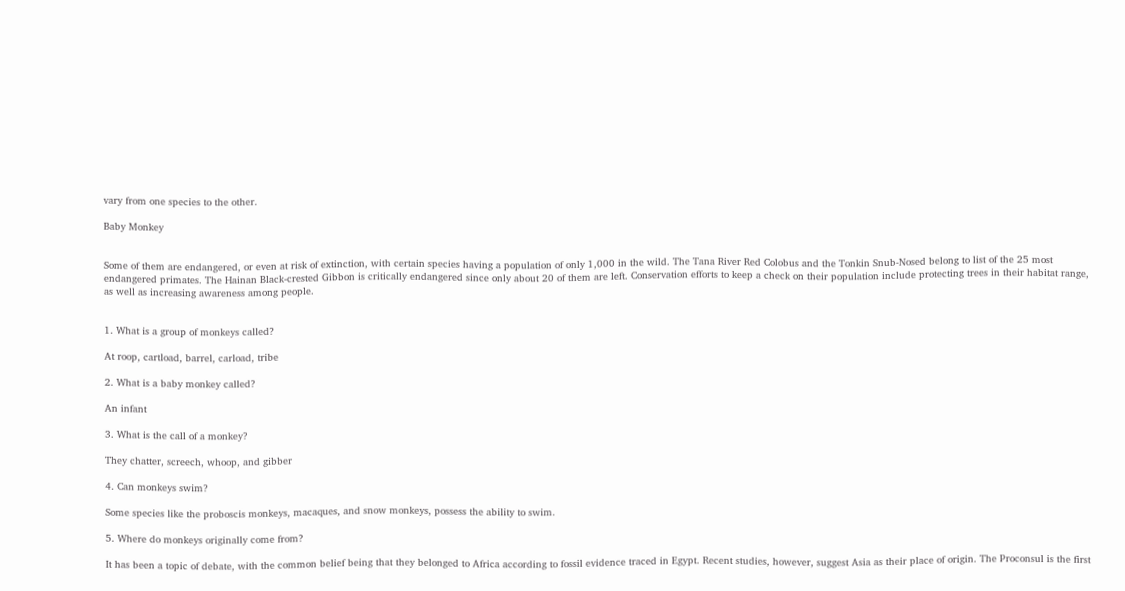vary from one species to the other.

Baby Monkey


Some of them are endangered, or even at risk of extinction, with certain species having a population of only 1,000 in the wild. The Tana River Red Colobus and the Tonkin Snub-Nosed belong to list of the 25 most endangered primates. The Hainan Black-crested Gibbon is critically endangered since only about 20 of them are left. Conservation efforts to keep a check on their population include protecting trees in their habitat range, as well as increasing awareness among people.


1. What is a group of monkeys called?

At roop, cartload, barrel, carload, tribe

2. What is a baby monkey called?

An infant

3. What is the call of a monkey?

They chatter, screech, whoop, and gibber

4. Can monkeys swim?

Some species like the proboscis monkeys, macaques, and snow monkeys, possess the ability to swim.

5. Where do monkeys originally come from?

It has been a topic of debate, with the common belief being that they belonged to Africa according to fossil evidence traced in Egypt. Recent studies, however, suggest Asia as their place of origin. The Proconsul is the first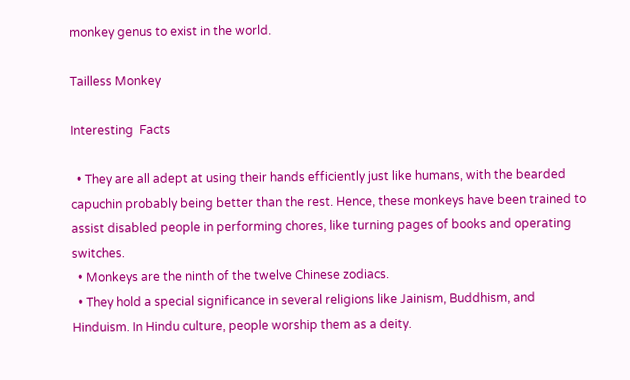monkey genus to exist in the world.

Tailless Monkey

Interesting  Facts

  • They are all adept at using their hands efficiently just like humans, with the bearded capuchin probably being better than the rest. Hence, these monkeys have been trained to assist disabled people in performing chores, like turning pages of books and operating switches.
  • Monkeys are the ninth of the twelve Chinese zodiacs.
  • They hold a special significance in several religions like Jainism, Buddhism, and Hinduism. In Hindu culture, people worship them as a deity.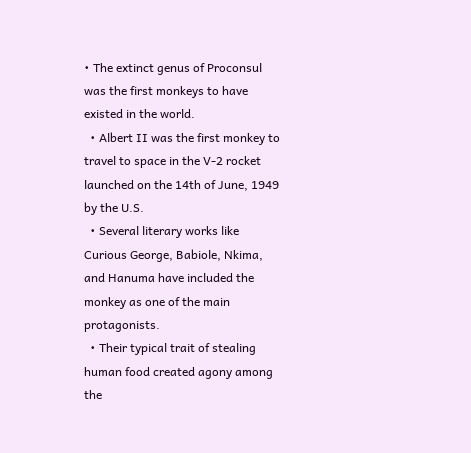• The extinct genus of Proconsul was the first monkeys to have existed in the world.
  • Albert II was the first monkey to travel to space in the V-2 rocket launched on the 14th of June, 1949 by the U.S.
  • Several literary works like Curious George, Babiole, Nkima, and Hanuma have included the monkey as one of the main protagonists.
  • Their typical trait of stealing human food created agony among the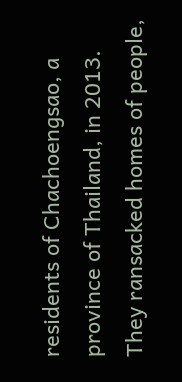residents of Chachoengsao, a province of Thailand, in 2013. They ransacked homes of people,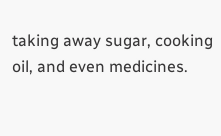taking away sugar, cooking oil, and even medicines.